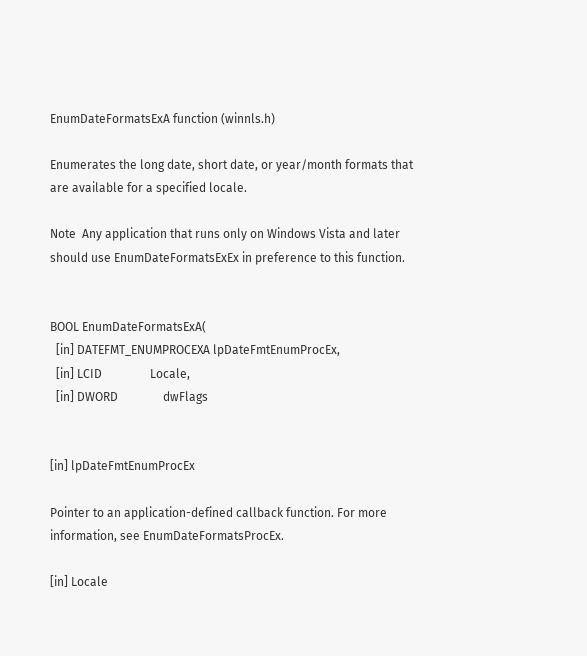EnumDateFormatsExA function (winnls.h)

Enumerates the long date, short date, or year/month formats that are available for a specified locale.

Note  Any application that runs only on Windows Vista and later should use EnumDateFormatsExEx in preference to this function.


BOOL EnumDateFormatsExA(
  [in] DATEFMT_ENUMPROCEXA lpDateFmtEnumProcEx,
  [in] LCID                Locale,
  [in] DWORD               dwFlags


[in] lpDateFmtEnumProcEx

Pointer to an application-defined callback function. For more information, see EnumDateFormatsProcEx.

[in] Locale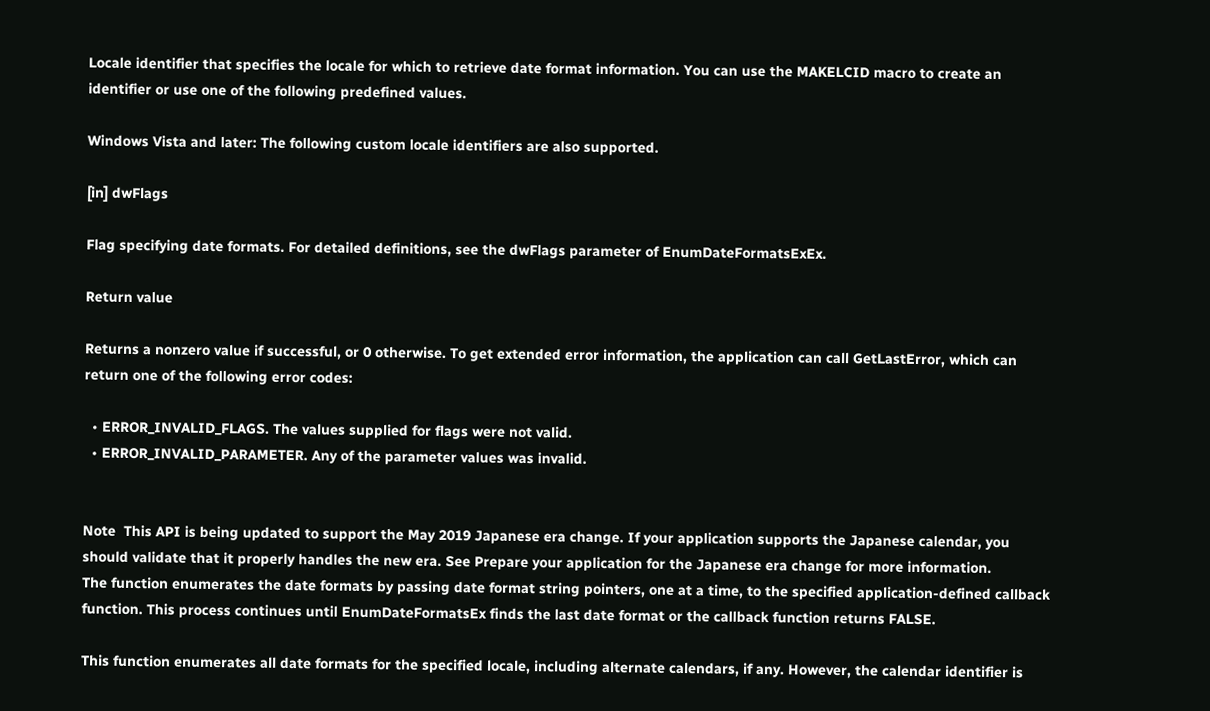Locale identifier that specifies the locale for which to retrieve date format information. You can use the MAKELCID macro to create an identifier or use one of the following predefined values.

Windows Vista and later: The following custom locale identifiers are also supported.

[in] dwFlags

Flag specifying date formats. For detailed definitions, see the dwFlags parameter of EnumDateFormatsExEx.

Return value

Returns a nonzero value if successful, or 0 otherwise. To get extended error information, the application can call GetLastError, which can return one of the following error codes:

  • ERROR_INVALID_FLAGS. The values supplied for flags were not valid.
  • ERROR_INVALID_PARAMETER. Any of the parameter values was invalid.


Note  This API is being updated to support the May 2019 Japanese era change. If your application supports the Japanese calendar, you should validate that it properly handles the new era. See Prepare your application for the Japanese era change for more information.
The function enumerates the date formats by passing date format string pointers, one at a time, to the specified application-defined callback function. This process continues until EnumDateFormatsEx finds the last date format or the callback function returns FALSE.

This function enumerates all date formats for the specified locale, including alternate calendars, if any. However, the calendar identifier is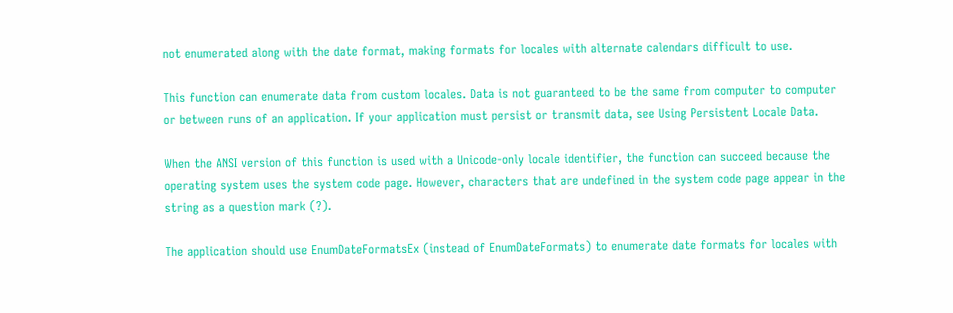not enumerated along with the date format, making formats for locales with alternate calendars difficult to use.

This function can enumerate data from custom locales. Data is not guaranteed to be the same from computer to computer or between runs of an application. If your application must persist or transmit data, see Using Persistent Locale Data.

When the ANSI version of this function is used with a Unicode-only locale identifier, the function can succeed because the operating system uses the system code page. However, characters that are undefined in the system code page appear in the string as a question mark (?).

The application should use EnumDateFormatsEx (instead of EnumDateFormats) to enumerate date formats for locales with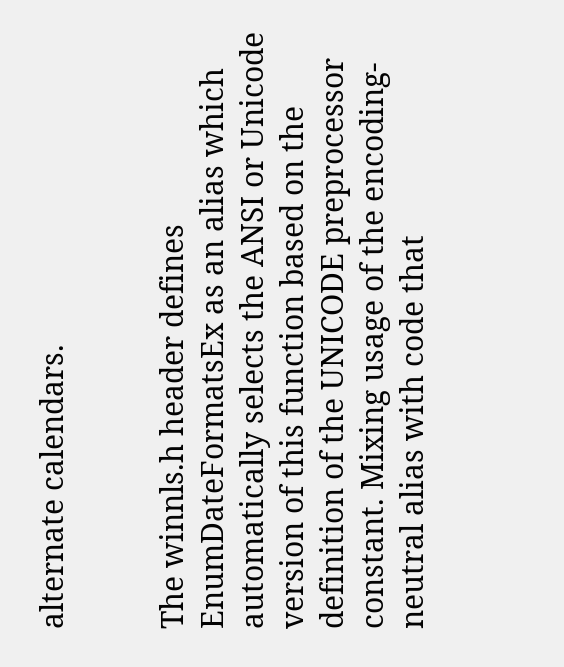alternate calendars.


The winnls.h header defines EnumDateFormatsEx as an alias which automatically selects the ANSI or Unicode version of this function based on the definition of the UNICODE preprocessor constant. Mixing usage of the encoding-neutral alias with code that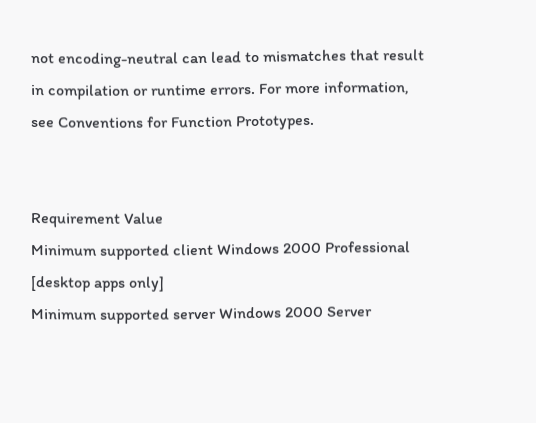not encoding-neutral can lead to mismatches that result in compilation or runtime errors. For more information, see Conventions for Function Prototypes.


Requirement Value
Minimum supported client Windows 2000 Professional [desktop apps only]
Minimum supported server Windows 2000 Server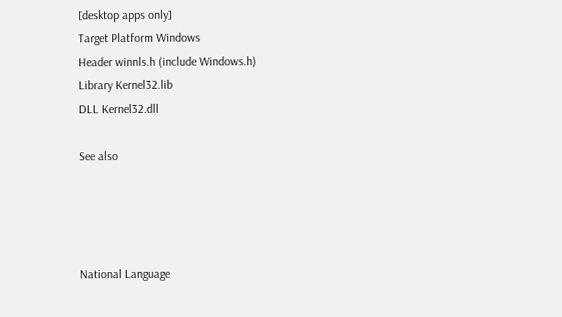[desktop apps only]
Target Platform Windows
Header winnls.h (include Windows.h)
Library Kernel32.lib
DLL Kernel32.dll

See also




National Language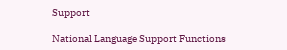Support

National Language Support Functions